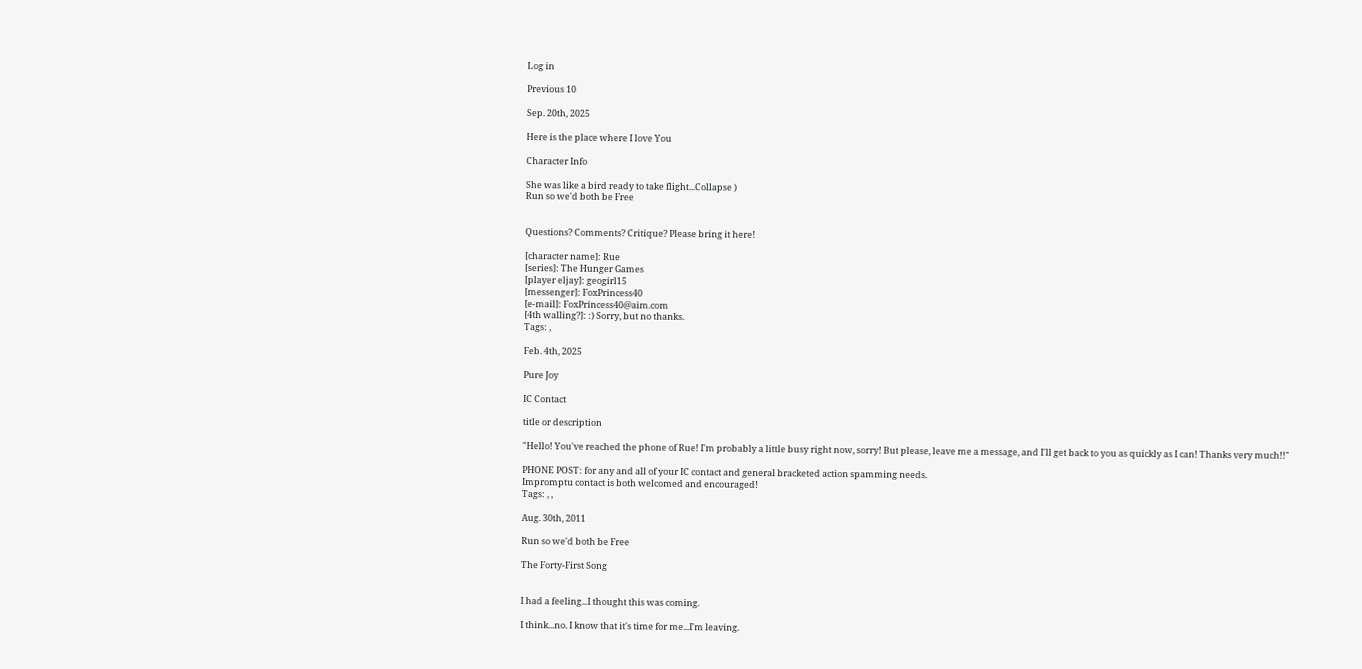Log in

Previous 10

Sep. 20th, 2025

Here is the place where I love You

Character Info

She was like a bird ready to take flight...Collapse )
Run so we'd both be Free


Questions? Comments? Critique? Please bring it here!

[character name]: Rue
[series]: The Hunger Games
[player eljay]: geogirl15
[messenger]: FoxPrincess40
[e-mail]: FoxPrincess40@aim.com
[4th walling?]: :) Sorry, but no thanks.
Tags: ,

Feb. 4th, 2025

Pure Joy

IC Contact

title or description

"Hello! You've reached the phone of Rue! I'm probably a little busy right now, sorry! But please, leave me a message, and I'll get back to you as quickly as I can! Thanks very much!!"

PHONE POST: for any and all of your IC contact and general bracketed action spamming needs.
Impromptu contact is both welcomed and encouraged!
Tags: , ,

Aug. 30th, 2011

Run so we'd both be Free

The Forty-First Song


I had a feeling...I thought this was coming.

I think...no. I know that it's time for me...I'm leaving.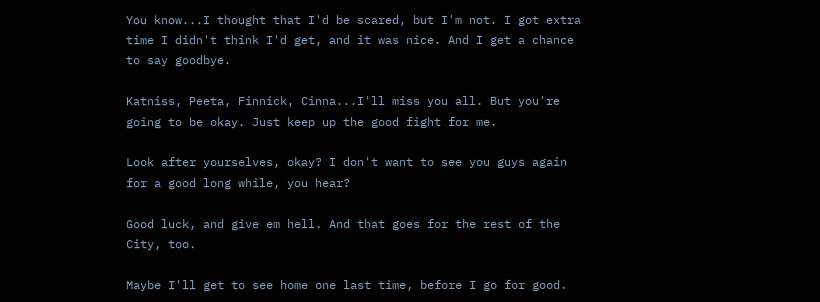You know...I thought that I'd be scared, but I'm not. I got extra time I didn't think I'd get, and it was nice. And I get a chance to say goodbye.

Katniss, Peeta, Finnick, Cinna...I'll miss you all. But you're going to be okay. Just keep up the good fight for me.

Look after yourselves, okay? I don't want to see you guys again for a good long while, you hear?

Good luck, and give em hell. And that goes for the rest of the City, too.

Maybe I'll get to see home one last time, before I go for good.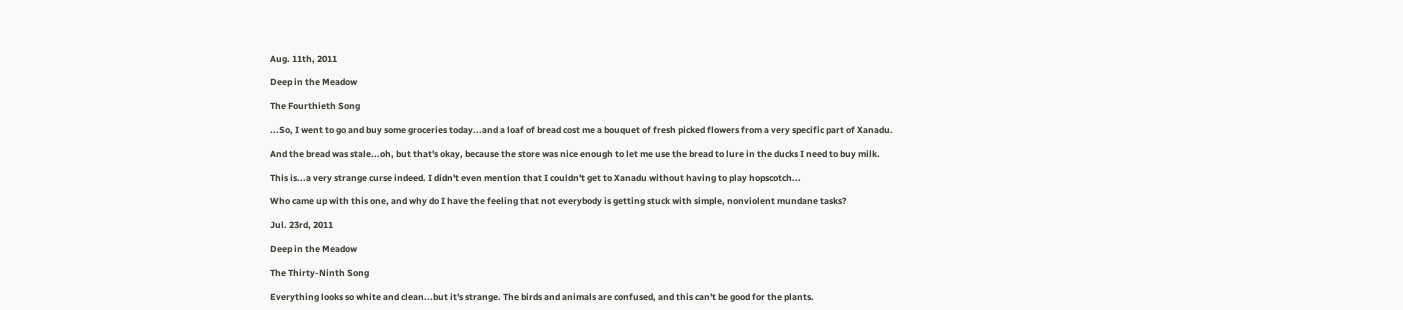Aug. 11th, 2011

Deep in the Meadow

The Fourthieth Song

...So, I went to go and buy some groceries today...and a loaf of bread cost me a bouquet of fresh picked flowers from a very specific part of Xanadu.

And the bread was stale...oh, but that's okay, because the store was nice enough to let me use the bread to lure in the ducks I need to buy milk.

This is...a very strange curse indeed. I didn't even mention that I couldn't get to Xanadu without having to play hopscotch...

Who came up with this one, and why do I have the feeling that not everybody is getting stuck with simple, nonviolent mundane tasks?

Jul. 23rd, 2011

Deep in the Meadow

The Thirty-Ninth Song

Everything looks so white and clean...but it's strange. The birds and animals are confused, and this can't be good for the plants.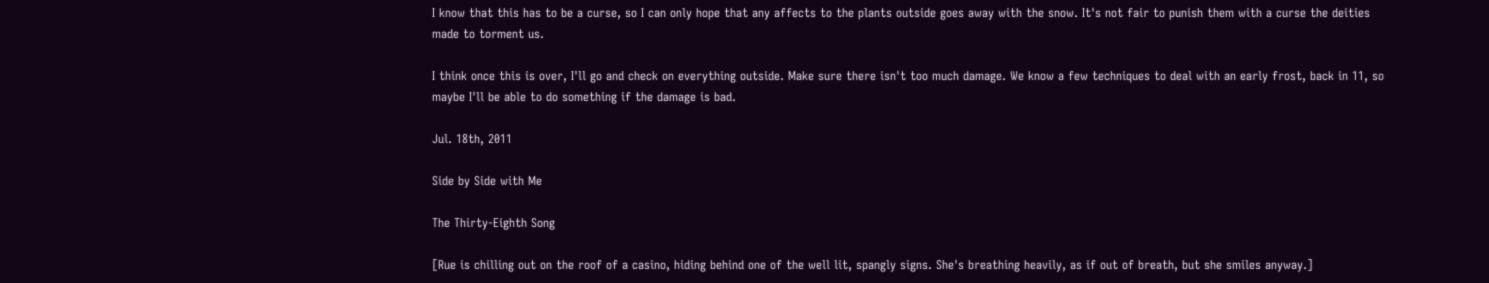I know that this has to be a curse, so I can only hope that any affects to the plants outside goes away with the snow. It's not fair to punish them with a curse the deities made to torment us.

I think once this is over, I'll go and check on everything outside. Make sure there isn't too much damage. We know a few techniques to deal with an early frost, back in 11, so maybe I'll be able to do something if the damage is bad.

Jul. 18th, 2011

Side by Side with Me

The Thirty-Eighth Song

[Rue is chilling out on the roof of a casino, hiding behind one of the well lit, spangly signs. She's breathing heavily, as if out of breath, but she smiles anyway.]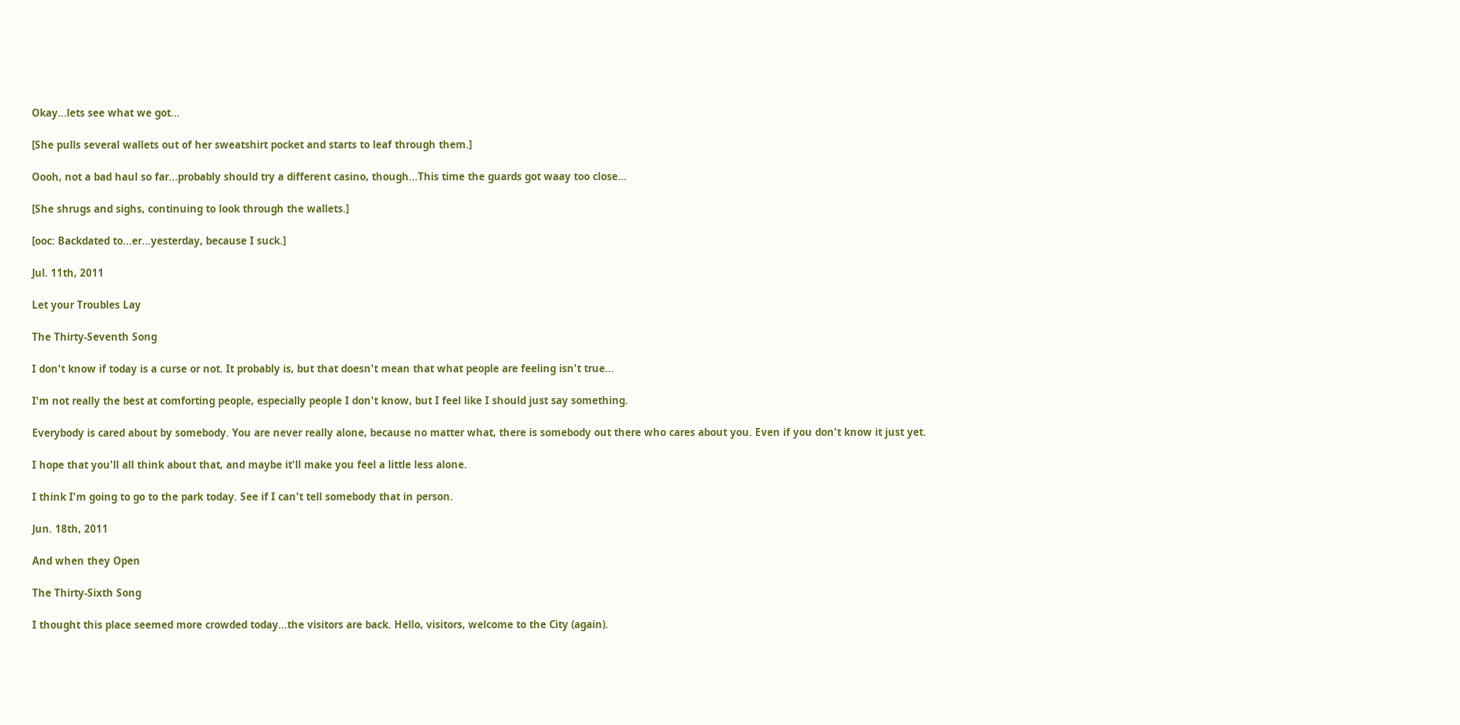Okay...lets see what we got...

[She pulls several wallets out of her sweatshirt pocket and starts to leaf through them.]

Oooh, not a bad haul so far...probably should try a different casino, though...This time the guards got waay too close...

[She shrugs and sighs, continuing to look through the wallets.]

[ooc: Backdated to...er...yesterday, because I suck.]

Jul. 11th, 2011

Let your Troubles Lay

The Thirty-Seventh Song

I don't know if today is a curse or not. It probably is, but that doesn't mean that what people are feeling isn't true...

I'm not really the best at comforting people, especially people I don't know, but I feel like I should just say something.

Everybody is cared about by somebody. You are never really alone, because no matter what, there is somebody out there who cares about you. Even if you don't know it just yet.

I hope that you'll all think about that, and maybe it'll make you feel a little less alone.

I think I'm going to go to the park today. See if I can't tell somebody that in person.

Jun. 18th, 2011

And when they Open

The Thirty-Sixth Song

I thought this place seemed more crowded today...the visitors are back. Hello, visitors, welcome to the City (again).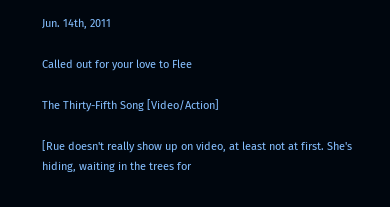Jun. 14th, 2011

Called out for your love to Flee

The Thirty-Fifth Song [Video/Action]

[Rue doesn't really show up on video, at least not at first. She's hiding, waiting in the trees for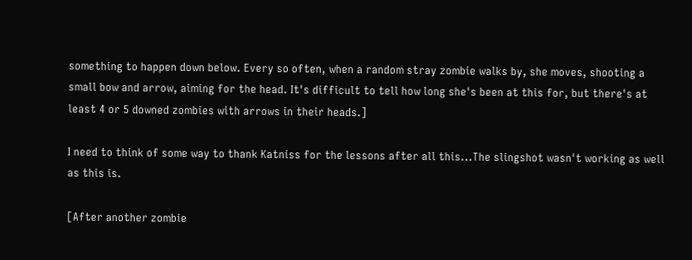something to happen down below. Every so often, when a random stray zombie walks by, she moves, shooting a small bow and arrow, aiming for the head. It's difficult to tell how long she's been at this for, but there's at least 4 or 5 downed zombies with arrows in their heads.]

I need to think of some way to thank Katniss for the lessons after all this...The slingshot wasn't working as well as this is.

[After another zombie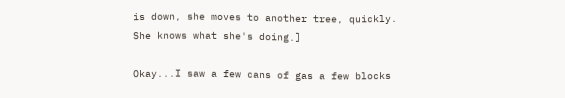is down, she moves to another tree, quickly. She knows what she's doing.]

Okay...I saw a few cans of gas a few blocks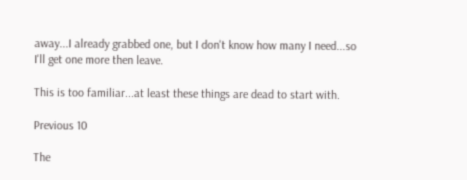away...I already grabbed one, but I don't know how many I need...so I'll get one more then leave.

This is too familiar...at least these things are dead to start with.

Previous 10

The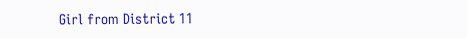Girl from District 11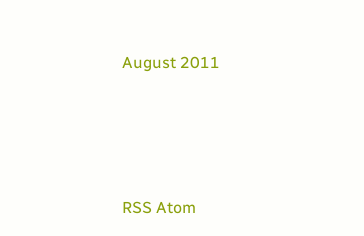August 2011




RSS Atom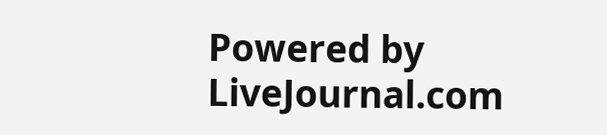Powered by LiveJournal.com